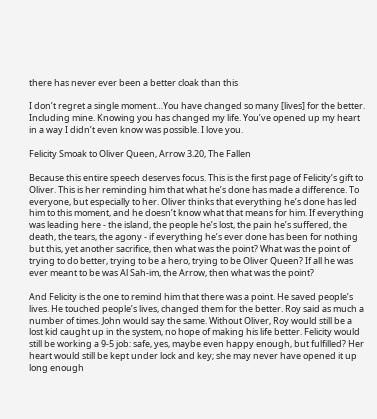there has never ever been a better cloak than this

I don’t regret a single moment…You have changed so many [lives] for the better. Including mine. Knowing you has changed my life. You’ve opened up my heart in a way I didn’t even know was possible. I love you.

Felicity Smoak to Oliver Queen, Arrow 3.20, The Fallen

Because this entire speech deserves focus. This is the first page of Felicity’s gift to Oliver. This is her reminding him that what he’s done has made a difference. To everyone, but especially to her. Oliver thinks that everything he’s done has led him to this moment, and he doesn’t know what that means for him. If everything was leading here - the island, the people he’s lost, the pain he’s suffered, the death, the tears, the agony - if everything he’s ever done has been for nothing but this, yet another sacrifice, then what was the point? What was the point of trying to do better, trying to be a hero, trying to be Oliver Queen? If all he was ever meant to be was Al Sah-im, the Arrow, then what was the point?

And Felicity is the one to remind him that there was a point. He saved people’s lives. He touched people’s lives, changed them for the better. Roy said as much a number of times. John would say the same. Without Oliver, Roy would still be a lost kid caught up in the system, no hope of making his life better. Felicity would still be working a 9-5 job: safe, yes, maybe even happy enough, but fulfilled? Her heart would still be kept under lock and key; she may never have opened it up long enough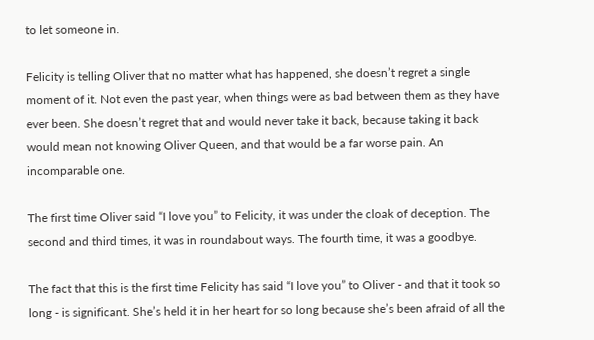to let someone in.

Felicity is telling Oliver that no matter what has happened, she doesn’t regret a single moment of it. Not even the past year, when things were as bad between them as they have ever been. She doesn’t regret that and would never take it back, because taking it back would mean not knowing Oliver Queen, and that would be a far worse pain. An incomparable one.

The first time Oliver said “I love you” to Felicity, it was under the cloak of deception. The second and third times, it was in roundabout ways. The fourth time, it was a goodbye.

The fact that this is the first time Felicity has said “I love you” to Oliver - and that it took so long - is significant. She’s held it in her heart for so long because she’s been afraid of all the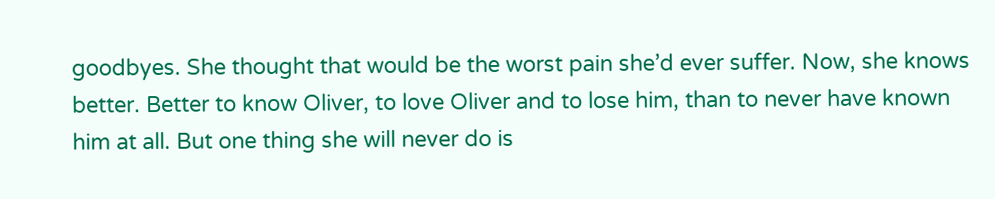goodbyes. She thought that would be the worst pain she’d ever suffer. Now, she knows better. Better to know Oliver, to love Oliver and to lose him, than to never have known him at all. But one thing she will never do is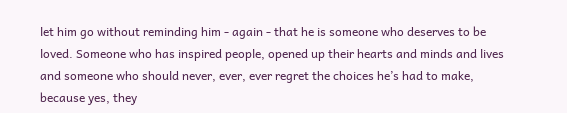let him go without reminding him - again - that he is someone who deserves to be loved. Someone who has inspired people, opened up their hearts and minds and lives and someone who should never, ever, ever regret the choices he’s had to make, because yes, they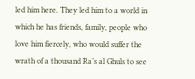led him here. They led him to a world in which he has friends, family, people who love him fiercely, who would suffer the wrath of a thousand Ra’s al Ghuls to see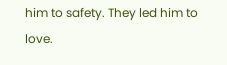him to safety. They led him to love.